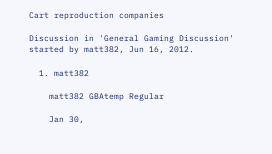Cart reproduction companies

Discussion in 'General Gaming Discussion' started by matt382, Jun 16, 2012.

  1. matt382

    matt382 GBAtemp Regular

    Jan 30,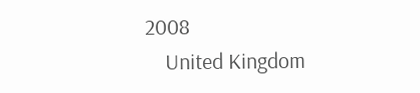2008
    United Kingdom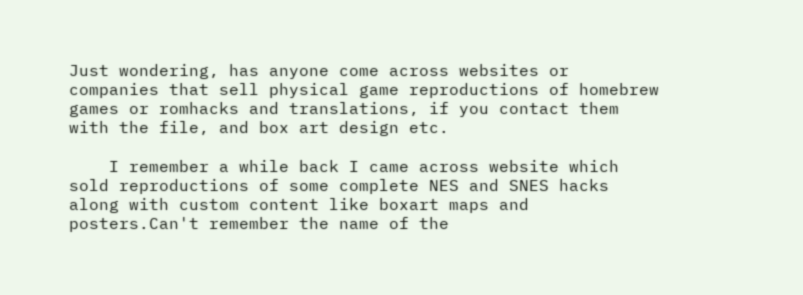Just wondering, has anyone come across websites or companies that sell physical game reproductions of homebrew games or romhacks and translations, if you contact them with the file, and box art design etc.

    I remember a while back I came across website which sold reproductions of some complete NES and SNES hacks along with custom content like boxart maps and posters.Can't remember the name of the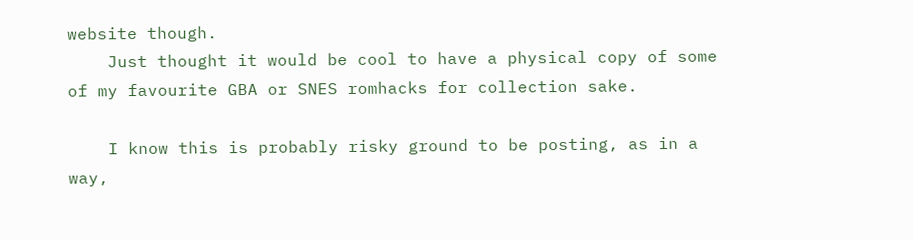website though.
    Just thought it would be cool to have a physical copy of some of my favourite GBA or SNES romhacks for collection sake.

    I know this is probably risky ground to be posting, as in a way,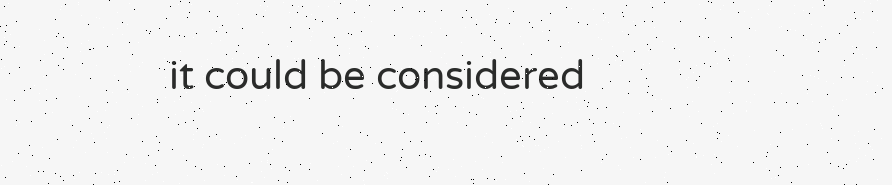it could be considered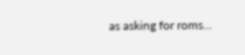as asking for roms...